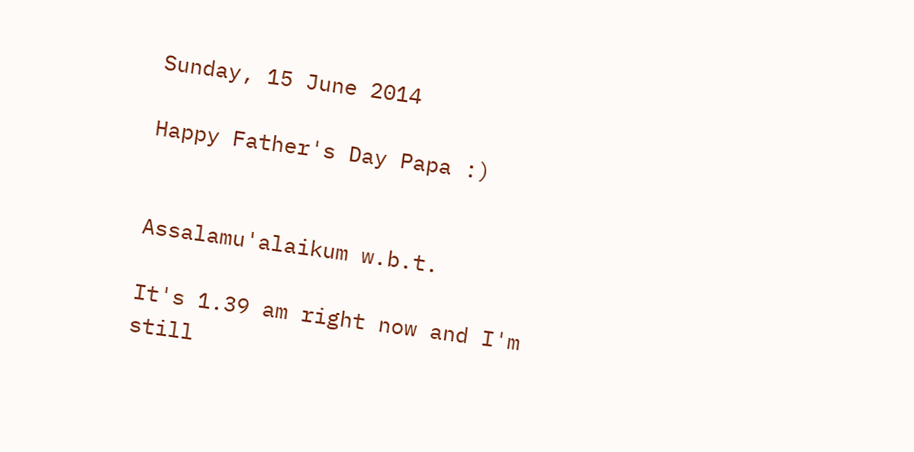Sunday, 15 June 2014

Happy Father's Day Papa :)


Assalamu'alaikum w.b.t.

It's 1.39 am right now and I'm still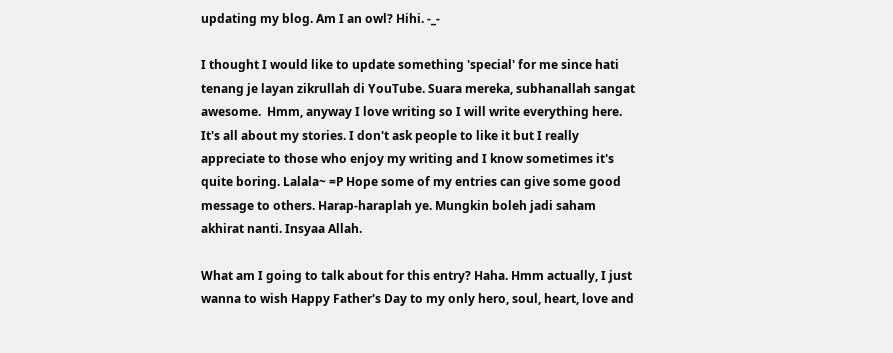updating my blog. Am I an owl? Hihi. -_-

I thought I would like to update something 'special' for me since hati tenang je layan zikrullah di YouTube. Suara mereka, subhanallah sangat awesome.  Hmm, anyway I love writing so I will write everything here. It's all about my stories. I don't ask people to like it but I really appreciate to those who enjoy my writing and I know sometimes it's quite boring. Lalala~ =P Hope some of my entries can give some good message to others. Harap-haraplah ye. Mungkin boleh jadi saham akhirat nanti. Insyaa Allah.

What am I going to talk about for this entry? Haha. Hmm actually, I just wanna to wish Happy Father's Day to my only hero, soul, heart, love and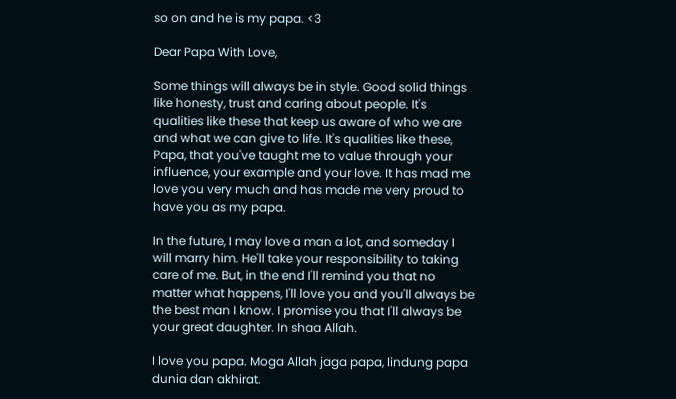so on and he is my papa. <3

Dear Papa With Love,

Some things will always be in style. Good solid things like honesty, trust and caring about people. It's qualities like these that keep us aware of who we are and what we can give to life. It's qualities like these, Papa, that you've taught me to value through your influence, your example and your love. It has mad me love you very much and has made me very proud to have you as my papa.

In the future, I may love a man a lot, and someday I will marry him. He'll take your responsibility to taking care of me. But, in the end I'll remind you that no matter what happens, I'll love you and you'll always be the best man I know. I promise you that I'll always be your great daughter. In shaa Allah.

I love you papa. Moga Allah jaga papa, lindung papa dunia dan akhirat.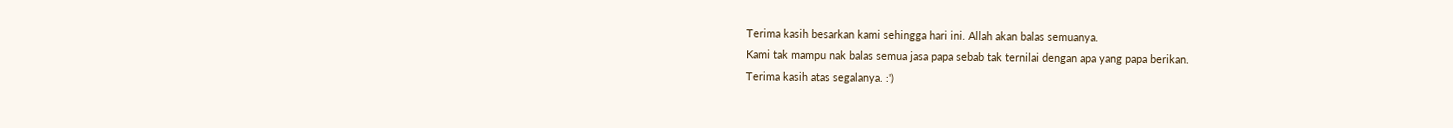Terima kasih besarkan kami sehingga hari ini. Allah akan balas semuanya.
Kami tak mampu nak balas semua jasa papa sebab tak ternilai dengan apa yang papa berikan.
Terima kasih atas segalanya. :')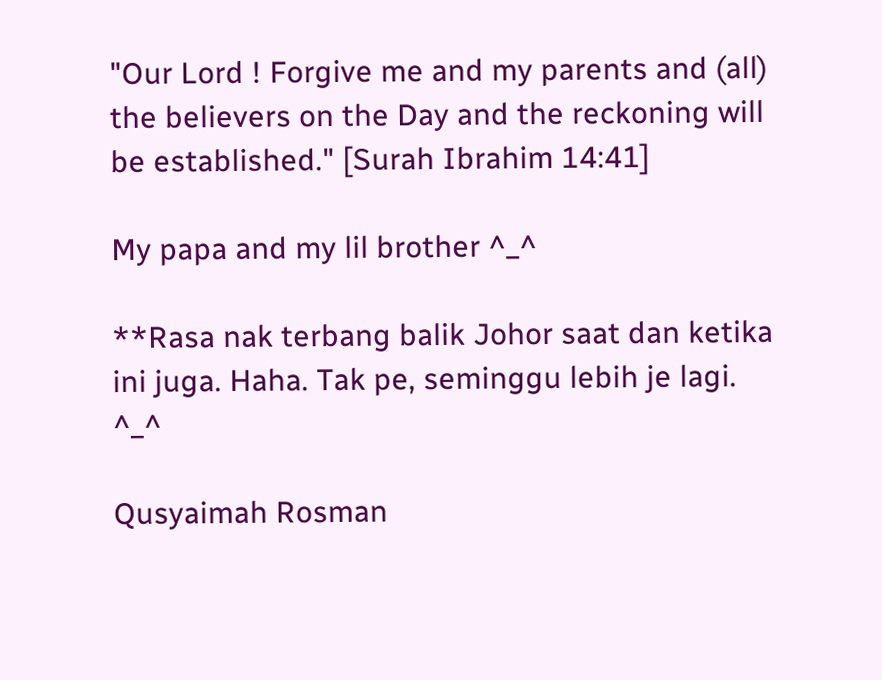"Our Lord ! Forgive me and my parents and (all) the believers on the Day and the reckoning will be established." [Surah Ibrahim 14:41]

My papa and my lil brother ^_^

**Rasa nak terbang balik Johor saat dan ketika ini juga. Haha. Tak pe, seminggu lebih je lagi. ^_^

Qusyaimah Rosman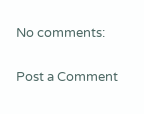No comments:

Post a Comment